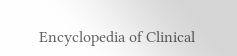Encyclopedia of Clinical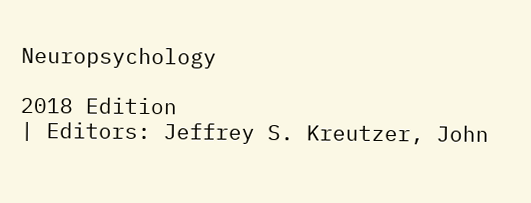Neuropsychology

2018 Edition
| Editors: Jeffrey S. Kreutzer, John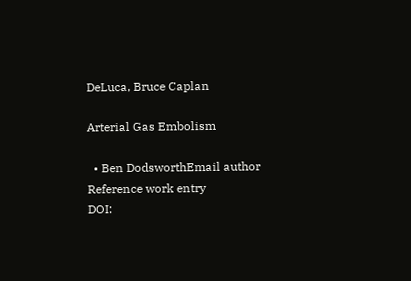DeLuca, Bruce Caplan

Arterial Gas Embolism

  • Ben DodsworthEmail author
Reference work entry
DOI: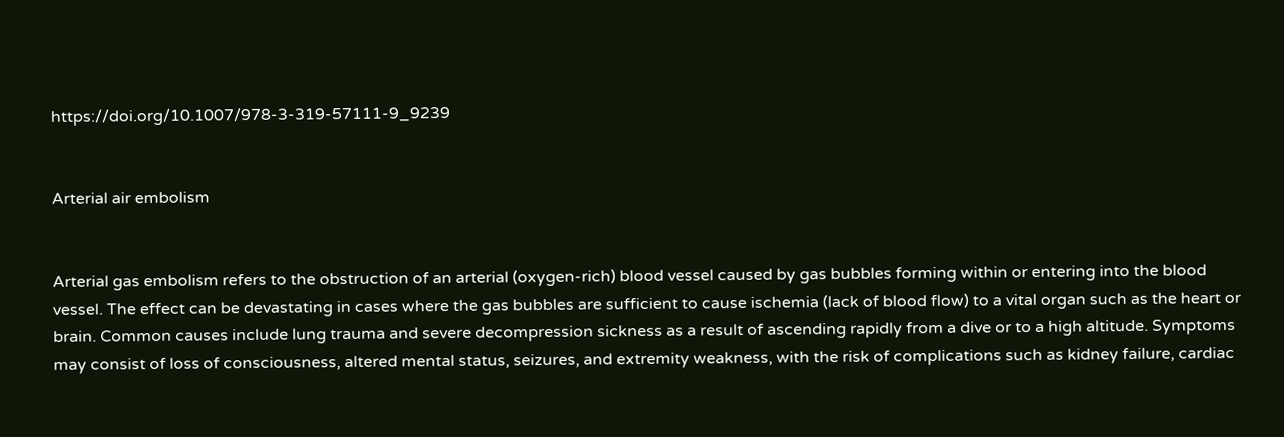https://doi.org/10.1007/978-3-319-57111-9_9239


Arterial air embolism


Arterial gas embolism refers to the obstruction of an arterial (oxygen-rich) blood vessel caused by gas bubbles forming within or entering into the blood vessel. The effect can be devastating in cases where the gas bubbles are sufficient to cause ischemia (lack of blood flow) to a vital organ such as the heart or brain. Common causes include lung trauma and severe decompression sickness as a result of ascending rapidly from a dive or to a high altitude. Symptoms may consist of loss of consciousness, altered mental status, seizures, and extremity weakness, with the risk of complications such as kidney failure, cardiac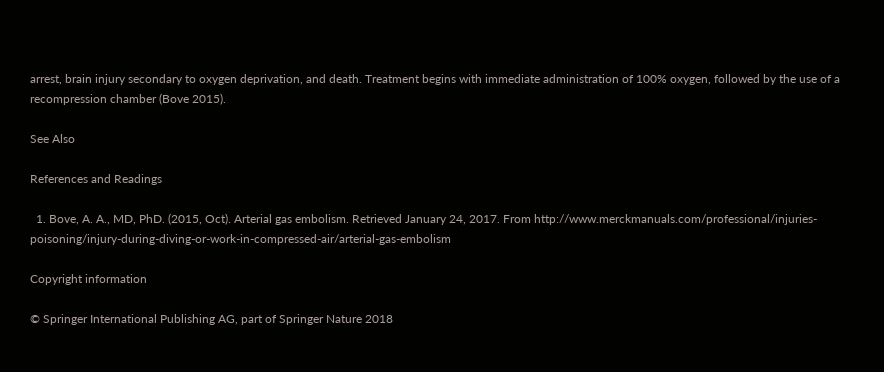arrest, brain injury secondary to oxygen deprivation, and death. Treatment begins with immediate administration of 100% oxygen, followed by the use of a recompression chamber (Bove 2015).

See Also

References and Readings

  1. Bove, A. A., MD, PhD. (2015, Oct). Arterial gas embolism. Retrieved January 24, 2017. From http://www.merckmanuals.com/professional/injuries-poisoning/injury-during-diving-or-work-in-compressed-air/arterial-gas-embolism

Copyright information

© Springer International Publishing AG, part of Springer Nature 2018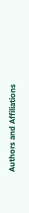Authors and Affiliations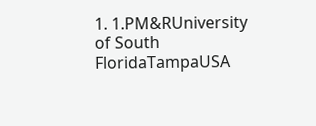1. 1.PM&RUniversity of South FloridaTampaUSA